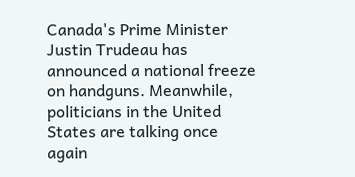Canada's Prime Minister Justin Trudeau has announced a national freeze on handguns. Meanwhile, politicians in the United States are talking once again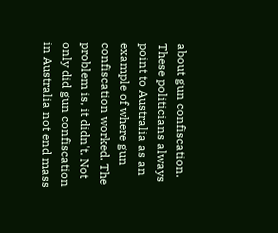about gun confiscation. These politicians always point to Australia as an example of where gun confiscation worked. The problem is, it didn't. Not only did gun confiscation in Australia not end mass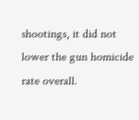shootings, it did not lower the gun homicide rate overall.